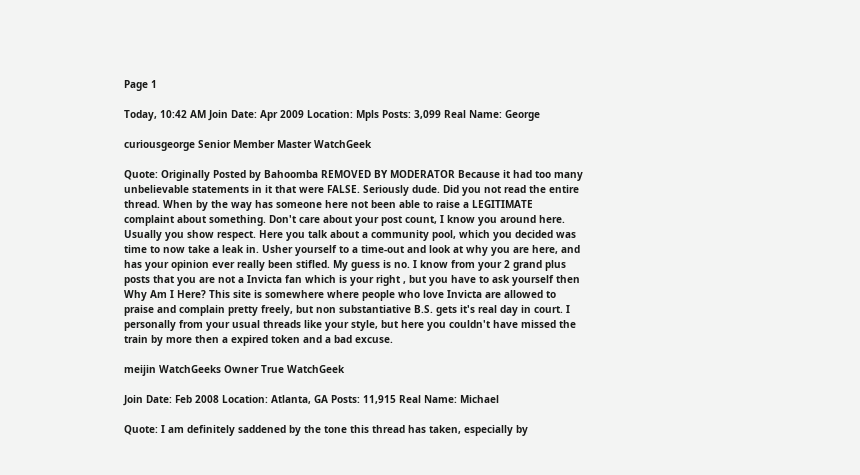Page 1

Today, 10:42 AM Join Date: Apr 2009 Location: Mpls Posts: 3,099 Real Name: George

curiousgeorge Senior Member Master WatchGeek

Quote: Originally Posted by Bahoomba REMOVED BY MODERATOR Because it had too many unbelievable statements in it that were FALSE. Seriously dude. Did you not read the entire thread. When by the way has someone here not been able to raise a LEGITIMATE complaint about something. Don't care about your post count, I know you around here. Usually you show respect. Here you talk about a community pool, which you decided was time to now take a leak in. Usher yourself to a time-out and look at why you are here, and has your opinion ever really been stifled. My guess is no. I know from your 2 grand plus posts that you are not a Invicta fan which is your right , but you have to ask yourself then Why Am I Here? This site is somewhere where people who love Invicta are allowed to praise and complain pretty freely, but non substantiative B.S. gets it's real day in court. I personally from your usual threads like your style, but here you couldn't have missed the train by more then a expired token and a bad excuse.

meijin WatchGeeks Owner True WatchGeek

Join Date: Feb 2008 Location: Atlanta, GA Posts: 11,915 Real Name: Michael

Quote: I am definitely saddened by the tone this thread has taken, especially by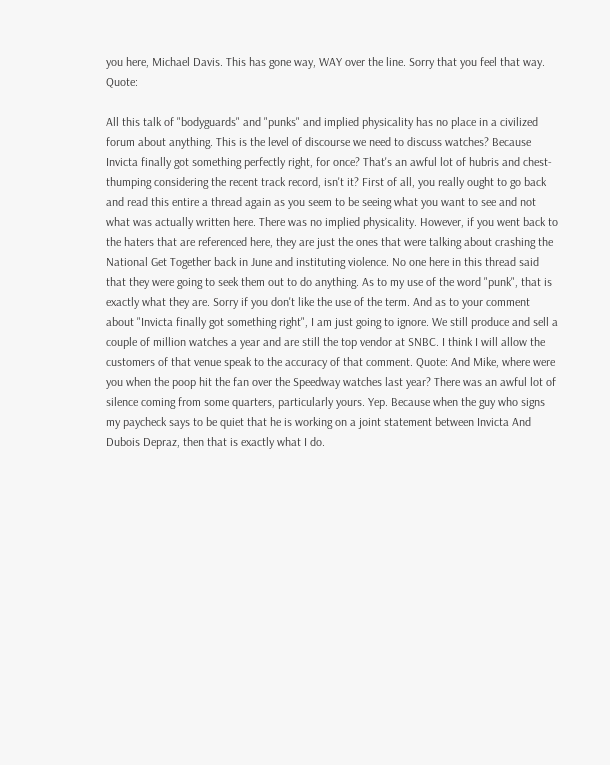you here, Michael Davis. This has gone way, WAY over the line. Sorry that you feel that way. Quote:

All this talk of "bodyguards" and "punks" and implied physicality has no place in a civilized forum about anything. This is the level of discourse we need to discuss watches? Because Invicta finally got something perfectly right, for once? That's an awful lot of hubris and chest-thumping considering the recent track record, isn't it? First of all, you really ought to go back and read this entire a thread again as you seem to be seeing what you want to see and not what was actually written here. There was no implied physicality. However, if you went back to the haters that are referenced here, they are just the ones that were talking about crashing the National Get Together back in June and instituting violence. No one here in this thread said that they were going to seek them out to do anything. As to my use of the word "punk", that is exactly what they are. Sorry if you don't like the use of the term. And as to your comment about "Invicta finally got something right", I am just going to ignore. We still produce and sell a couple of million watches a year and are still the top vendor at SNBC. I think I will allow the customers of that venue speak to the accuracy of that comment. Quote: And Mike, where were you when the poop hit the fan over the Speedway watches last year? There was an awful lot of silence coming from some quarters, particularly yours. Yep. Because when the guy who signs my paycheck says to be quiet that he is working on a joint statement between Invicta And Dubois Depraz, then that is exactly what I do.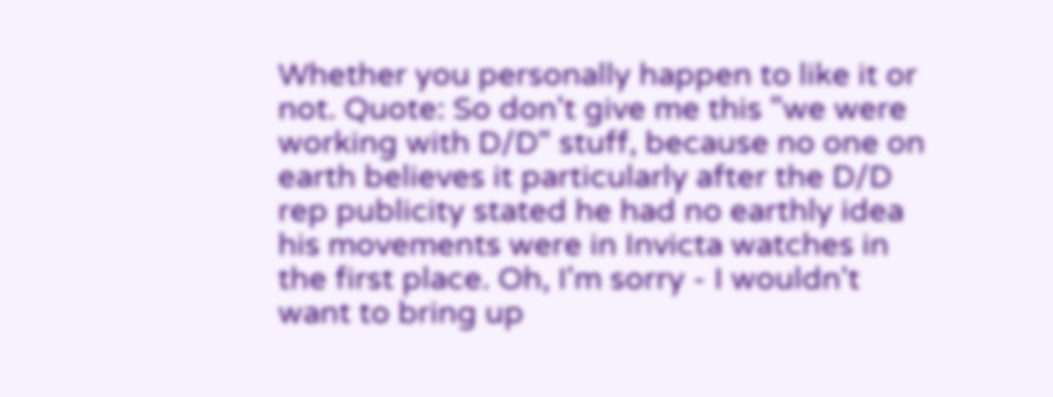Whether you personally happen to like it or not. Quote: So don't give me this "we were working with D/D" stuff, because no one on earth believes it particularly after the D/D rep publicity stated he had no earthly idea his movements were in Invicta watches in the first place. Oh, I'm sorry - I wouldn't want to bring up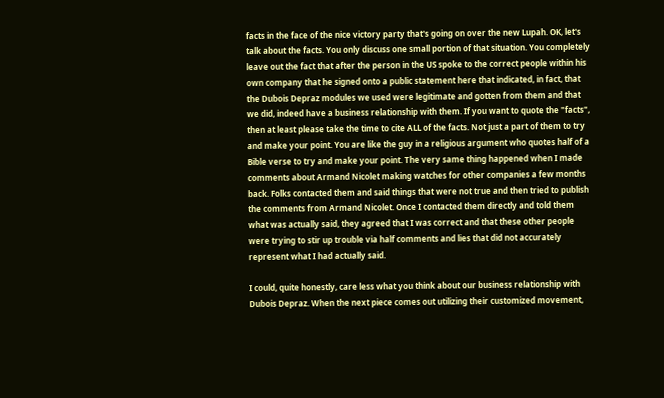facts in the face of the nice victory party that's going on over the new Lupah. OK, let's talk about the facts. You only discuss one small portion of that situation. You completely leave out the fact that after the person in the US spoke to the correct people within his own company that he signed onto a public statement here that indicated, in fact, that the Dubois Depraz modules we used were legitimate and gotten from them and that we did, indeed have a business relationship with them. If you want to quote the "facts", then at least please take the time to cite ALL of the facts. Not just a part of them to try and make your point. You are like the guy in a religious argument who quotes half of a Bible verse to try and make your point. The very same thing happened when I made comments about Armand Nicolet making watches for other companies a few months back. Folks contacted them and said things that were not true and then tried to publish the comments from Armand Nicolet. Once I contacted them directly and told them what was actually said, they agreed that I was correct and that these other people were trying to stir up trouble via half comments and lies that did not accurately represent what I had actually said.

I could, quite honestly, care less what you think about our business relationship with Dubois Depraz. When the next piece comes out utilizing their customized movement,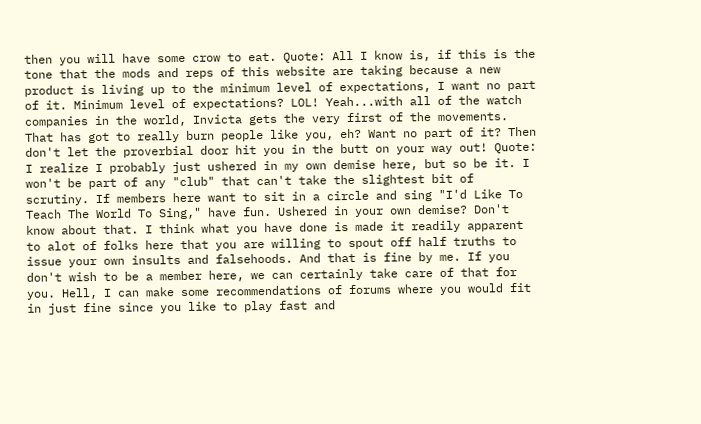then you will have some crow to eat. Quote: All I know is, if this is the tone that the mods and reps of this website are taking because a new product is living up to the minimum level of expectations, I want no part of it. Minimum level of expectations? LOL! Yeah...with all of the watch companies in the world, Invicta gets the very first of the movements. That has got to really burn people like you, eh? Want no part of it? Then don't let the proverbial door hit you in the butt on your way out! Quote: I realize I probably just ushered in my own demise here, but so be it. I won't be part of any "club" that can't take the slightest bit of scrutiny. If members here want to sit in a circle and sing "I'd Like To Teach The World To Sing," have fun. Ushered in your own demise? Don't know about that. I think what you have done is made it readily apparent to alot of folks here that you are willing to spout off half truths to issue your own insults and falsehoods. And that is fine by me. If you don't wish to be a member here, we can certainly take care of that for you. Hell, I can make some recommendations of forums where you would fit in just fine since you like to play fast and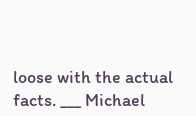loose with the actual facts. ___ Michael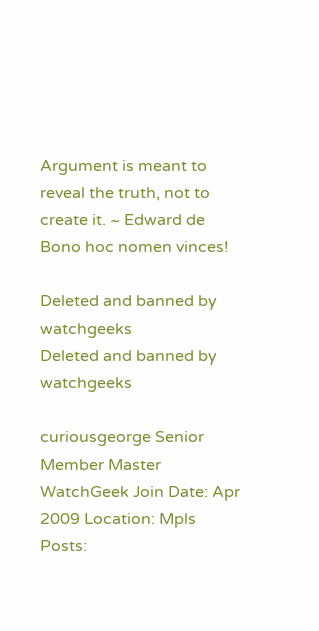Argument is meant to reveal the truth, not to create it. ~ Edward de Bono hoc nomen vinces!

Deleted and banned by watchgeeks
Deleted and banned by watchgeeks

curiousgeorge Senior Member Master WatchGeek Join Date: Apr 2009 Location: Mpls Posts: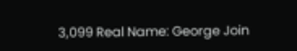3,099 Real Name: George Join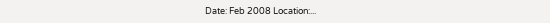Date: Feb 2008 Location:...